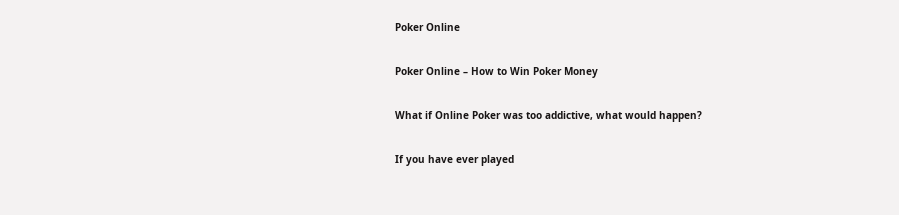Poker Online

Poker Online – How to Win Poker Money

What if Online Poker was too addictive, what would happen?

If you have ever played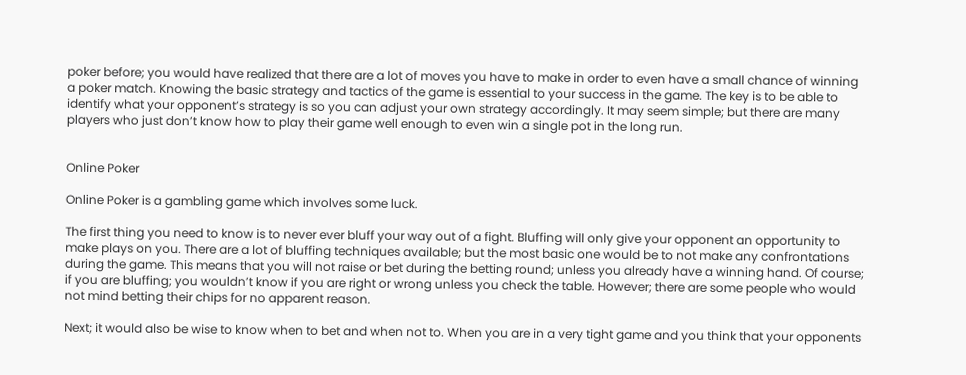poker before; you would have realized that there are a lot of moves you have to make in order to even have a small chance of winning a poker match. Knowing the basic strategy and tactics of the game is essential to your success in the game. The key is to be able to identify what your opponent’s strategy is so you can adjust your own strategy accordingly. It may seem simple; but there are many players who just don’t know how to play their game well enough to even win a single pot in the long run.


Online Poker

Online Poker is a gambling game which involves some luck.

The first thing you need to know is to never ever bluff your way out of a fight. Bluffing will only give your opponent an opportunity to make plays on you. There are a lot of bluffing techniques available; but the most basic one would be to not make any confrontations during the game. This means that you will not raise or bet during the betting round; unless you already have a winning hand. Of course; if you are bluffing; you wouldn’t know if you are right or wrong unless you check the table. However; there are some people who would not mind betting their chips for no apparent reason.

Next; it would also be wise to know when to bet and when not to. When you are in a very tight game and you think that your opponents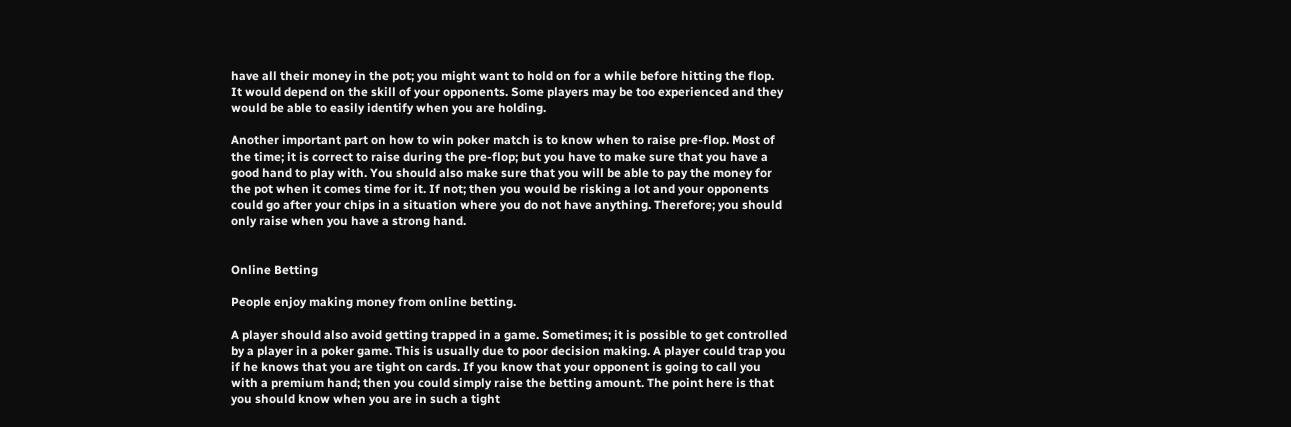have all their money in the pot; you might want to hold on for a while before hitting the flop. It would depend on the skill of your opponents. Some players may be too experienced and they would be able to easily identify when you are holding.

Another important part on how to win poker match is to know when to raise pre-flop. Most of the time; it is correct to raise during the pre-flop; but you have to make sure that you have a good hand to play with. You should also make sure that you will be able to pay the money for the pot when it comes time for it. If not; then you would be risking a lot and your opponents could go after your chips in a situation where you do not have anything. Therefore; you should only raise when you have a strong hand.


Online Betting

People enjoy making money from online betting.

A player should also avoid getting trapped in a game. Sometimes; it is possible to get controlled by a player in a poker game. This is usually due to poor decision making. A player could trap you if he knows that you are tight on cards. If you know that your opponent is going to call you with a premium hand; then you could simply raise the betting amount. The point here is that you should know when you are in such a tight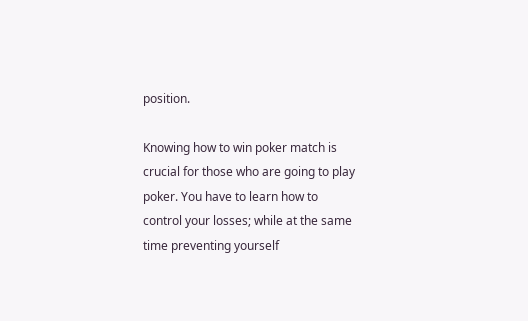position.

Knowing how to win poker match is crucial for those who are going to play poker. You have to learn how to control your losses; while at the same time preventing yourself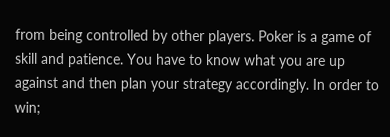from being controlled by other players. Poker is a game of skill and patience. You have to know what you are up against and then plan your strategy accordingly. In order to win;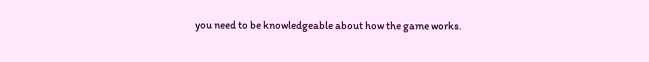you need to be knowledgeable about how the game works.